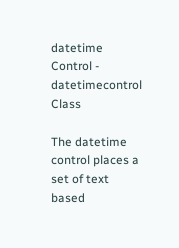datetime Control - datetimecontrol Class

The datetime control places a set of text based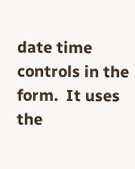date time controls in the form.  It uses the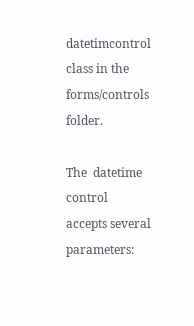datetimcontrol class in the forms/controls folder.

The  datetime control accepts several parameters: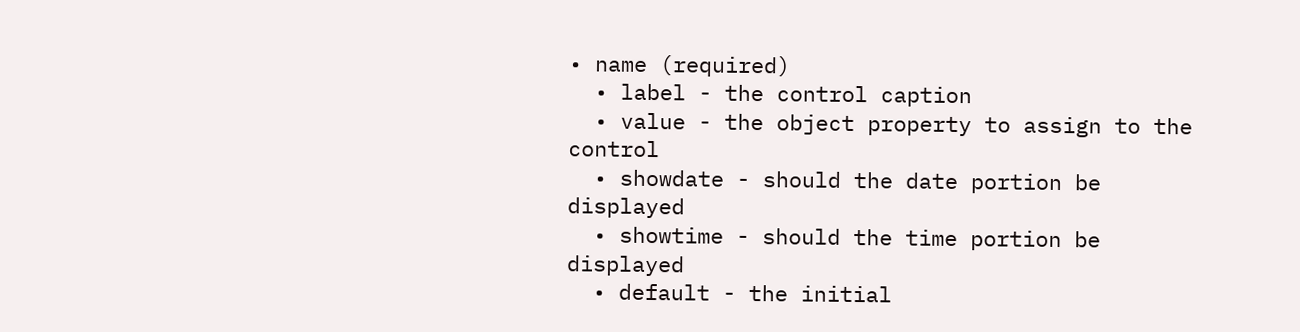• name (required)
  • label - the control caption
  • value - the object property to assign to the control
  • showdate - should the date portion be displayed
  • showtime - should the time portion be displayed
  • default - the initial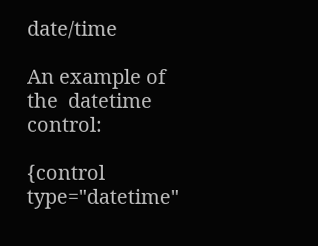date/time

An example of the  datetime control:

{control type="datetime"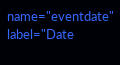name="eventdate" label="Date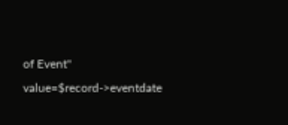of Event" value=$record->eventdate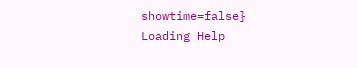showtime=false}
Loading Help